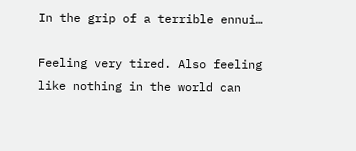In the grip of a terrible ennui…

Feeling very tired. Also feeling like nothing in the world can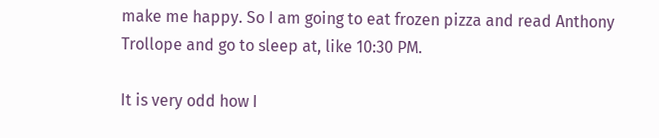make me happy. So I am going to eat frozen pizza and read Anthony Trollope and go to sleep at, like 10:30 PM.

It is very odd how I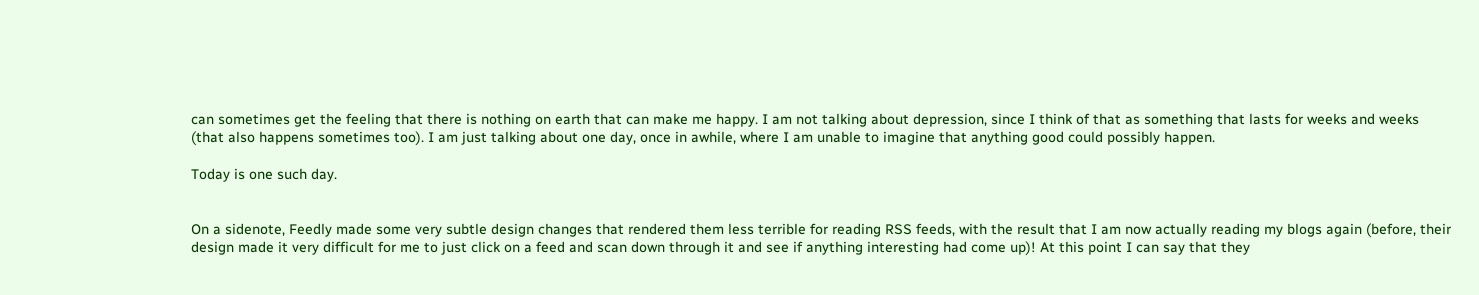can sometimes get the feeling that there is nothing on earth that can make me happy. I am not talking about depression, since I think of that as something that lasts for weeks and weeks (that also happens sometimes too). I am just talking about one day, once in awhile, where I am unable to imagine that anything good could possibly happen.

Today is one such day.


On a sidenote, Feedly made some very subtle design changes that rendered them less terrible for reading RSS feeds, with the result that I am now actually reading my blogs again (before, their design made it very difficult for me to just click on a feed and scan down through it and see if anything interesting had come up)! At this point I can say that they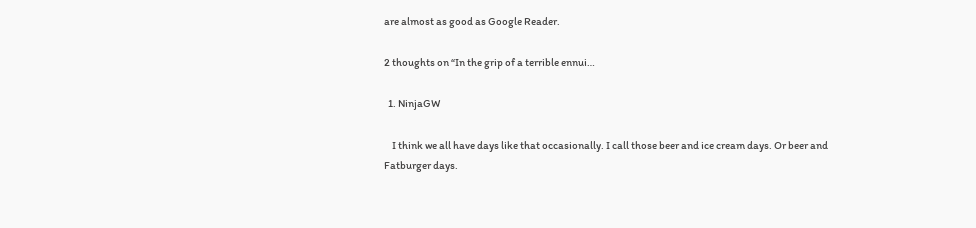are almost as good as Google Reader.

2 thoughts on “In the grip of a terrible ennui…

  1. NinjaGW

    I think we all have days like that occasionally. I call those beer and ice cream days. Or beer and Fatburger days.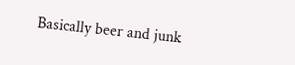Basically beer and junk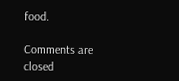food.

Comments are closed